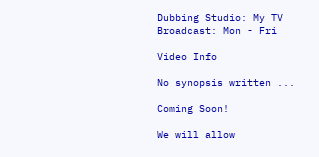Dubbing Studio: My TV
Broadcast: Mon - Fri

Video Info

No synopsis written ...

Coming Soon!

We will allow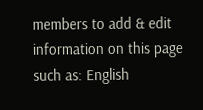members to add & edit information on this page such as: English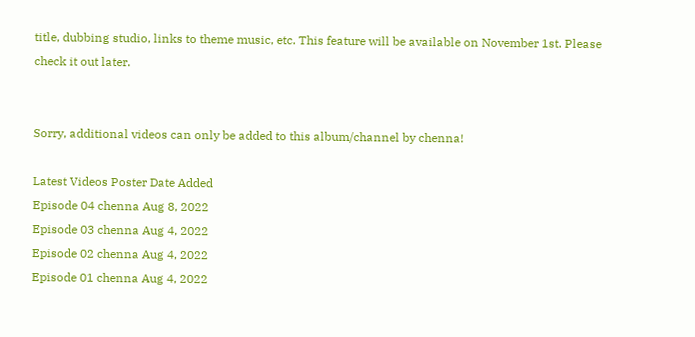title, dubbing studio, links to theme music, etc. This feature will be available on November 1st. Please check it out later.


Sorry, additional videos can only be added to this album/channel by chenna!

Latest Videos Poster Date Added
Episode 04 chenna Aug 8, 2022
Episode 03 chenna Aug 4, 2022
Episode 02 chenna Aug 4, 2022
Episode 01 chenna Aug 4, 2022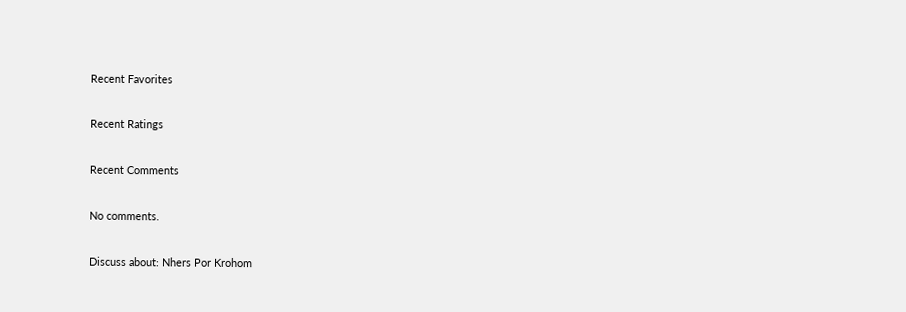Recent Favorites

Recent Ratings

Recent Comments

No comments.

Discuss about: Nhers Por Krohom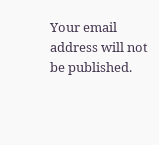Your email address will not be published.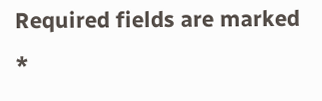Required fields are marked *